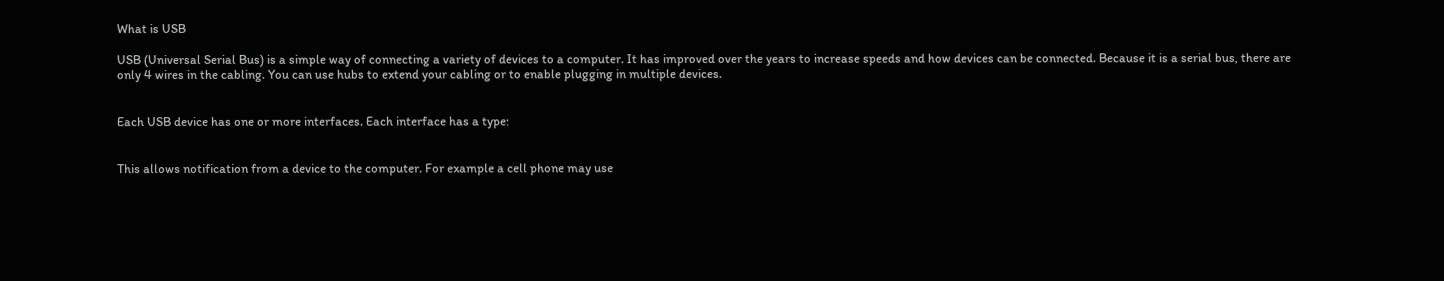What is USB

USB (Universal Serial Bus) is a simple way of connecting a variety of devices to a computer. It has improved over the years to increase speeds and how devices can be connected. Because it is a serial bus, there are only 4 wires in the cabling. You can use hubs to extend your cabling or to enable plugging in multiple devices.


Each USB device has one or more interfaces. Each interface has a type:


This allows notification from a device to the computer. For example a cell phone may use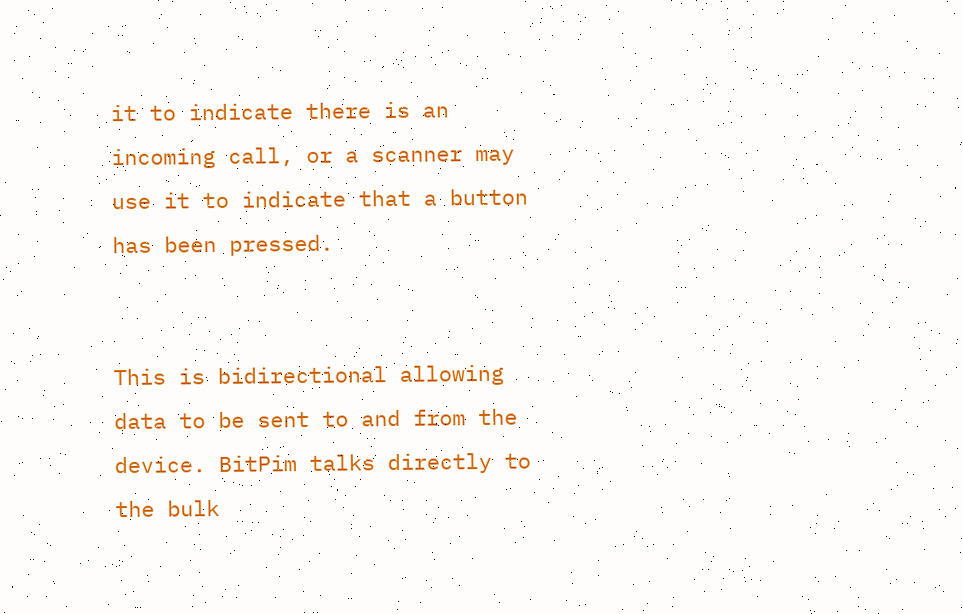it to indicate there is an incoming call, or a scanner may use it to indicate that a button has been pressed.


This is bidirectional allowing data to be sent to and from the device. BitPim talks directly to the bulk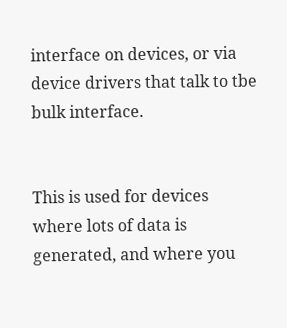interface on devices, or via device drivers that talk to tbe bulk interface.


This is used for devices where lots of data is generated, and where you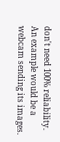don't need 100% reliability. An example would be a webcam sending its images.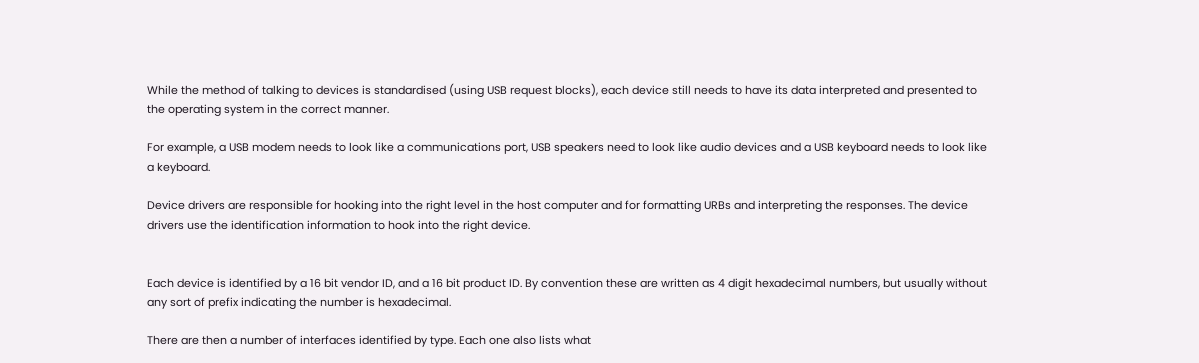While the method of talking to devices is standardised (using USB request blocks), each device still needs to have its data interpreted and presented to the operating system in the correct manner.

For example, a USB modem needs to look like a communications port, USB speakers need to look like audio devices and a USB keyboard needs to look like a keyboard.

Device drivers are responsible for hooking into the right level in the host computer and for formatting URBs and interpreting the responses. The device drivers use the identification information to hook into the right device.


Each device is identified by a 16 bit vendor ID, and a 16 bit product ID. By convention these are written as 4 digit hexadecimal numbers, but usually without any sort of prefix indicating the number is hexadecimal.

There are then a number of interfaces identified by type. Each one also lists what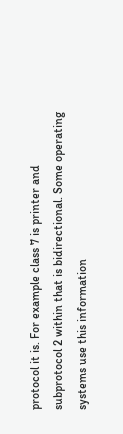protocol it is. For example class 7 is printer and subprotocol 2 within that is bidirectional. Some operating systems use this information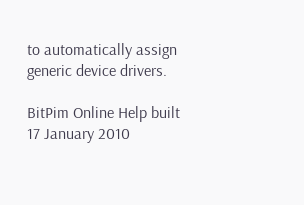to automatically assign generic device drivers.

BitPim Online Help built 17 January 2010